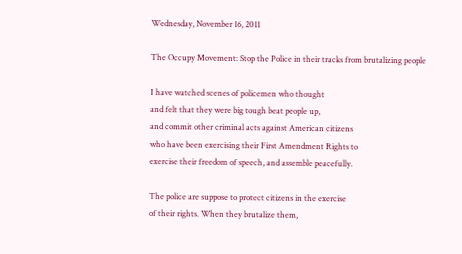Wednesday, November 16, 2011

The Occupy Movement: Stop the Police in their tracks from brutalizing people

I have watched scenes of policemen who thought
and felt that they were big tough beat people up,
and commit other criminal acts against American citizens
who have been exercising their First Amendment Rights to
exercise their freedom of speech, and assemble peacefully.

The police are suppose to protect citizens in the exercise
of their rights. When they brutalize them,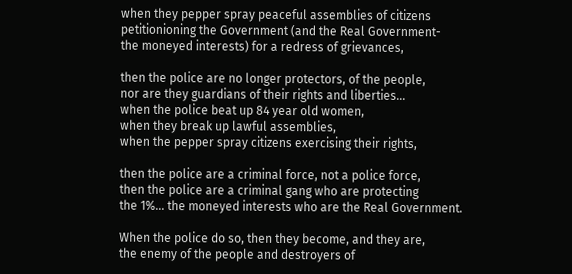when they pepper spray peaceful assemblies of citizens
petitionioning the Government (and the Real Government-
the moneyed interests) for a redress of grievances,

then the police are no longer protectors, of the people,
nor are they guardians of their rights and liberties...
when the police beat up 84 year old women,
when they break up lawful assemblies,
when the pepper spray citizens exercising their rights,

then the police are a criminal force, not a police force,
then the police are a criminal gang who are protecting
the 1%... the moneyed interests who are the Real Government.

When the police do so, then they become, and they are,
the enemy of the people and destroyers of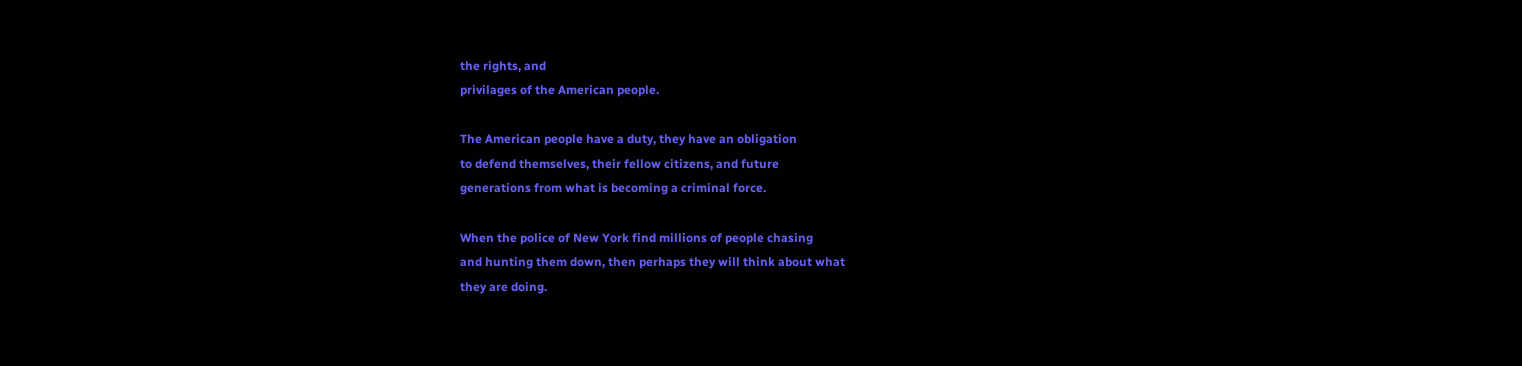the rights, and
privilages of the American people.

The American people have a duty, they have an obligation
to defend themselves, their fellow citizens, and future
generations from what is becoming a criminal force.

When the police of New York find millions of people chasing
and hunting them down, then perhaps they will think about what
they are doing.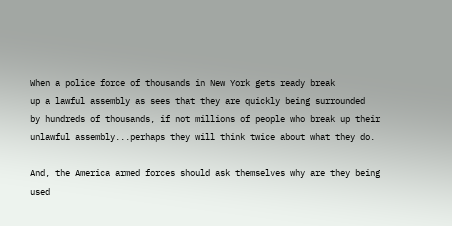When a police force of thousands in New York gets ready break
up a lawful assembly as sees that they are quickly being surrounded
by hundreds of thousands, if not millions of people who break up their
unlawful assembly...perhaps they will think twice about what they do.

And, the America armed forces should ask themselves why are they being
used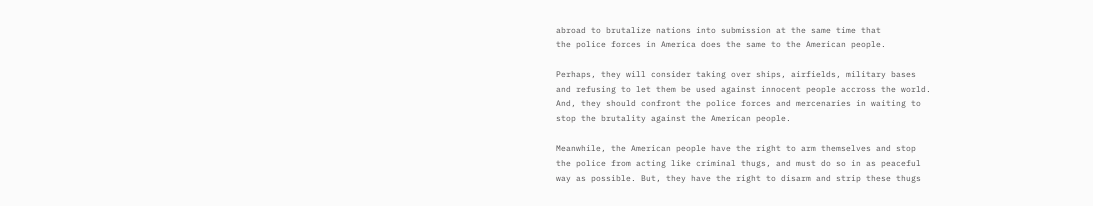abroad to brutalize nations into submission at the same time that
the police forces in America does the same to the American people.

Perhaps, they will consider taking over ships, airfields, military bases
and refusing to let them be used against innocent people accross the world.
And, they should confront the police forces and mercenaries in waiting to
stop the brutality against the American people.

Meanwhile, the American people have the right to arm themselves and stop
the police from acting like criminal thugs, and must do so in as peaceful
way as possible. But, they have the right to disarm and strip these thugs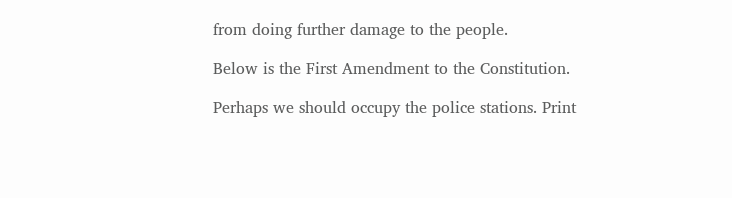from doing further damage to the people.

Below is the First Amendment to the Constitution.

Perhaps we should occupy the police stations. Print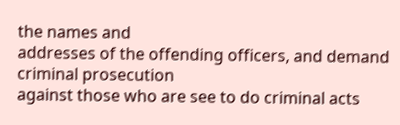the names and
addresses of the offending officers, and demand criminal prosecution
against those who are see to do criminal acts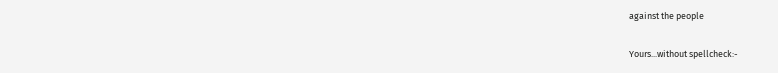against the people

Yours...without spellcheck:-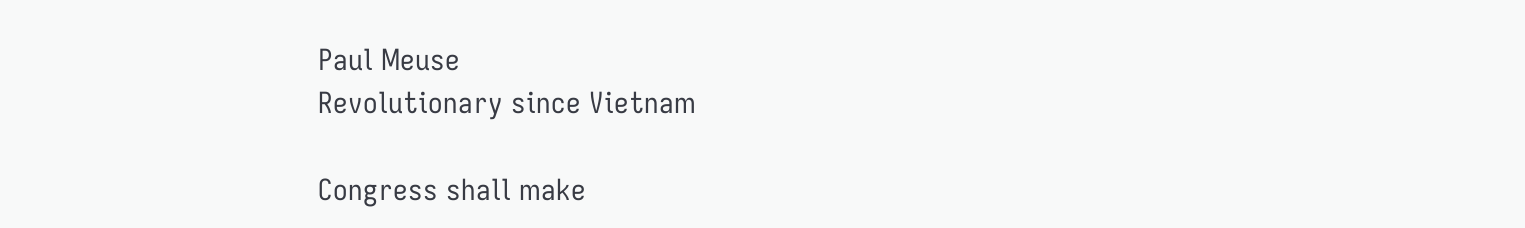Paul Meuse
Revolutionary since Vietnam

Congress shall make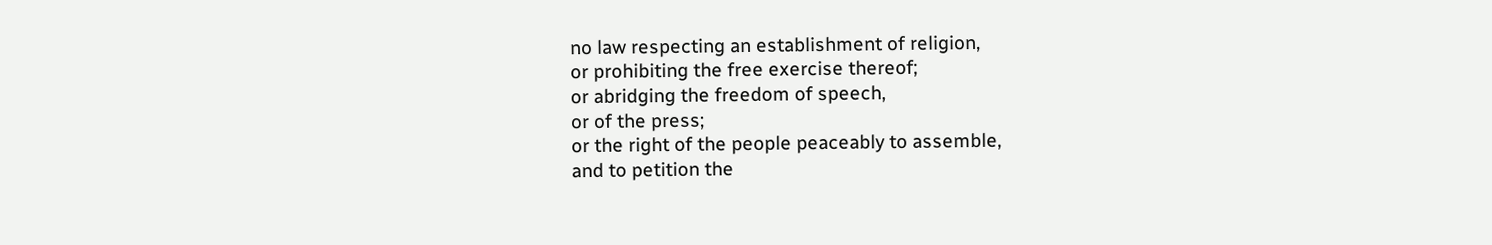no law respecting an establishment of religion,
or prohibiting the free exercise thereof;
or abridging the freedom of speech,
or of the press;
or the right of the people peaceably to assemble,
and to petition the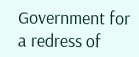Government for a redress of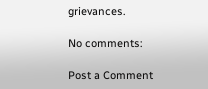grievances.

No comments:

Post a Comment